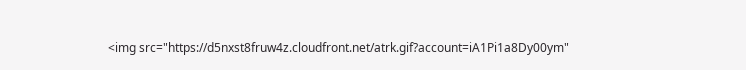<img src="https://d5nxst8fruw4z.cloudfront.net/atrk.gif?account=iA1Pi1a8Dy00ym"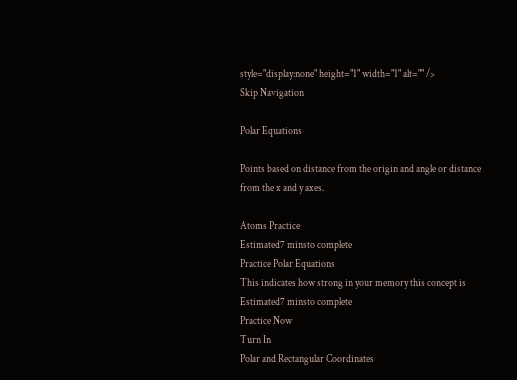style="display:none" height="1" width="1" alt="" />
Skip Navigation

Polar Equations

Points based on distance from the origin and angle or distance from the x and y axes.

Atoms Practice
Estimated7 minsto complete
Practice Polar Equations
This indicates how strong in your memory this concept is
Estimated7 minsto complete
Practice Now
Turn In
Polar and Rectangular Coordinates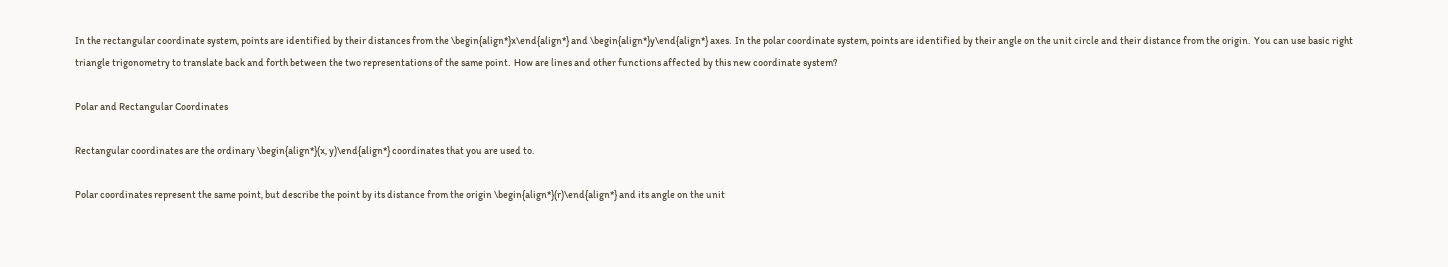In the rectangular coordinate system, points are identified by their distances from the \begin{align*}x\end{align*} and \begin{align*}y\end{align*} axes.  In the polar coordinate system, points are identified by their angle on the unit circle and their distance from the origin.  You can use basic right triangle trigonometry to translate back and forth between the two representations of the same point.  How are lines and other functions affected by this new coordinate system?

Polar and Rectangular Coordinates

Rectangular coordinates are the ordinary \begin{align*}(x, y)\end{align*} coordinates that you are used to.

Polar coordinates represent the same point, but describe the point by its distance from the origin \begin{align*}(r)\end{align*} and its angle on the unit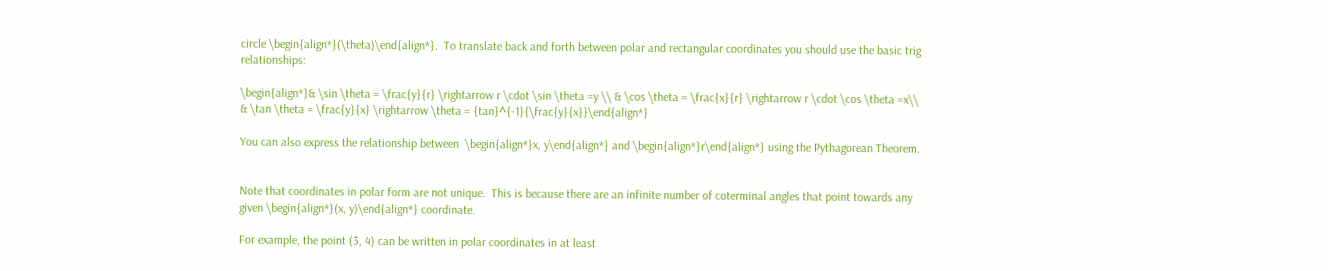circle \begin{align*}(\theta)\end{align*}.  To translate back and forth between polar and rectangular coordinates you should use the basic trig relationships:

\begin{align*}& \sin \theta = \frac{y}{r} \rightarrow r \cdot \sin \theta =y \\ & \cos \theta = \frac{x}{r} \rightarrow r \cdot \cos \theta =x\\ & \tan \theta = \frac{y}{x} \rightarrow \theta = {tan}^{-1}{\frac{y}{x}}\end{align*}

You can also express the relationship between  \begin{align*}x, y\end{align*} and \begin{align*}r\end{align*} using the Pythagorean Theorem.


Note that coordinates in polar form are not unique.  This is because there are an infinite number of coterminal angles that point towards any given \begin{align*}(x, y)\end{align*} coordinate.

For example, the point (3, 4) can be written in polar coordinates in at least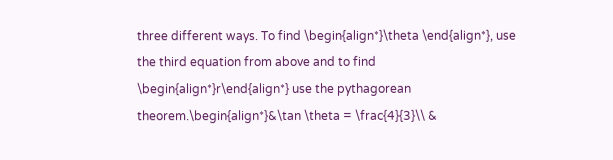three different ways. To find \begin{align*}\theta \end{align*}, use the third equation from above and to find \begin{align*}r\end{align*} use the pythagorean theorem.\begin{align*}&\tan \theta = \frac{4}{3}\\ &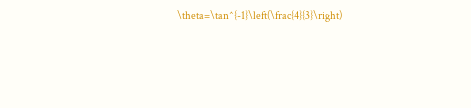\theta=\tan^{-1}\left(\frac{4}{3}\right)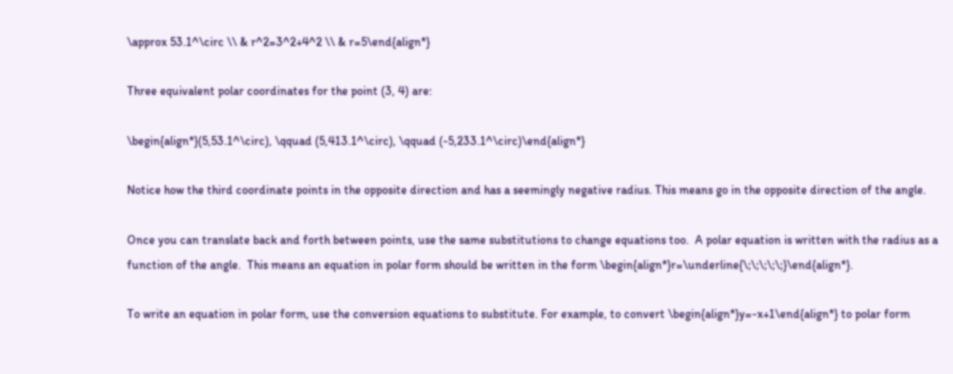\approx 53.1^\circ \\ & r^2=3^2+4^2 \\ & r=5\end{align*}

Three equivalent polar coordinates for the point (3, 4) are:

\begin{align*}(5,53.1^\circ), \qquad (5,413.1^\circ), \qquad (-5,233.1^\circ)\end{align*}

Notice how the third coordinate points in the opposite direction and has a seemingly negative radius. This means go in the opposite direction of the angle.

Once you can translate back and forth between points, use the same substitutions to change equations too.  A polar equation is written with the radius as a function of the angle.  This means an equation in polar form should be written in the form \begin{align*}r=\underline{\;\;\;\;\;}\end{align*}.

To write an equation in polar form, use the conversion equations to substitute. For example, to convert \begin{align*}y=-x+1\end{align*} to polar form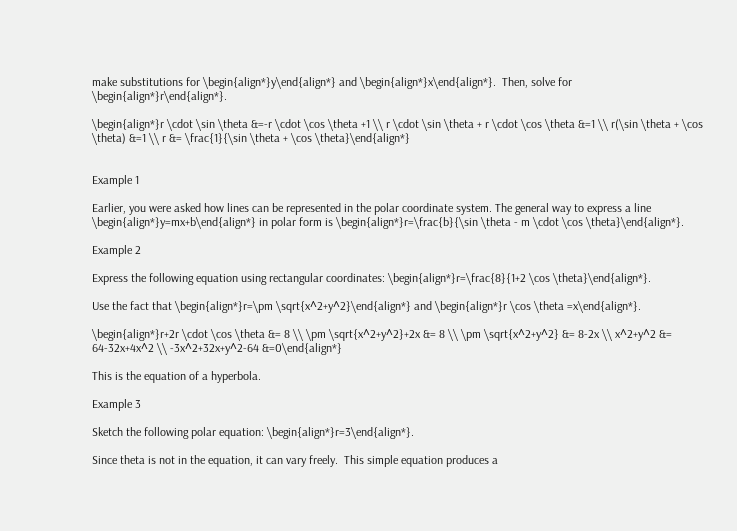make substitutions for \begin{align*}y\end{align*} and \begin{align*}x\end{align*}.  Then, solve for \begin{align*}r\end{align*}.

\begin{align*}r \cdot \sin \theta &=-r \cdot \cos \theta +1 \\ r \cdot \sin \theta + r \cdot \cos \theta &=1 \\ r(\sin \theta + \cos \theta) &=1 \\ r &= \frac{1}{\sin \theta + \cos \theta}\end{align*}


Example 1

Earlier, you were asked how lines can be represented in the polar coordinate system. The general way to express a line \begin{align*}y=mx+b\end{align*} in polar form is \begin{align*}r=\frac{b}{\sin \theta - m \cdot \cos \theta}\end{align*}.

Example 2

Express the following equation using rectangular coordinates: \begin{align*}r=\frac{8}{1+2 \cos \theta}\end{align*}.

Use the fact that \begin{align*}r=\pm \sqrt{x^2+y^2}\end{align*} and \begin{align*}r \cos \theta =x\end{align*}.

\begin{align*}r+2r \cdot \cos \theta &= 8 \\ \pm \sqrt{x^2+y^2}+2x &= 8 \\ \pm \sqrt{x^2+y^2} &= 8-2x \\ x^2+y^2 &= 64-32x+4x^2 \\ -3x^2+32x+y^2-64 &=0\end{align*}

This is the equation of a hyperbola.

Example 3

Sketch the following polar equation: \begin{align*}r=3\end{align*}.

Since theta is not in the equation, it can vary freely.  This simple equation produces a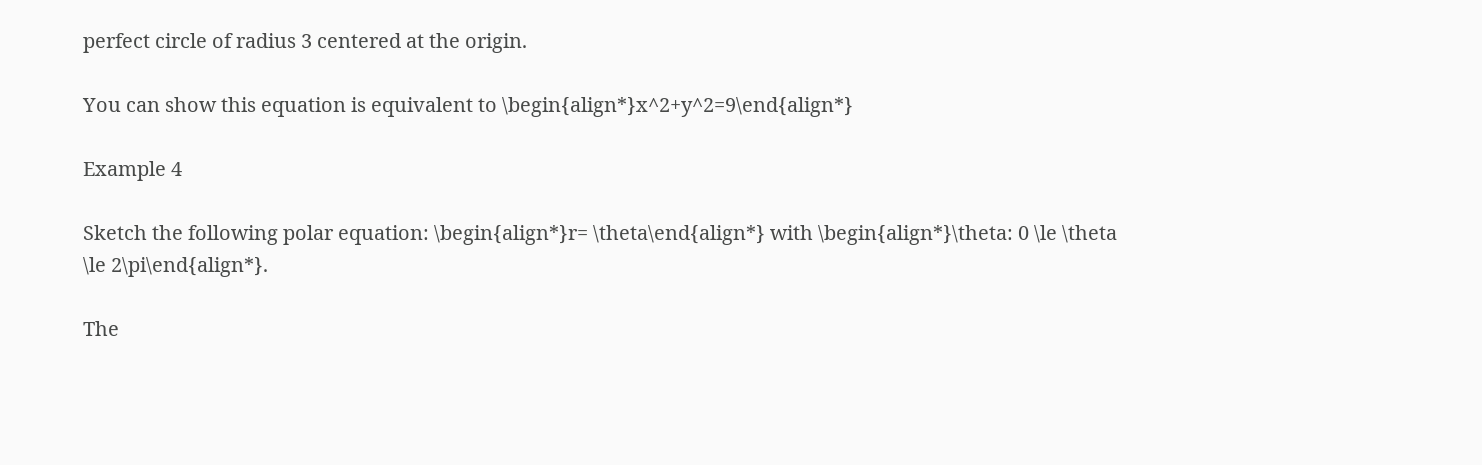perfect circle of radius 3 centered at the origin.

You can show this equation is equivalent to \begin{align*}x^2+y^2=9\end{align*}

Example 4

Sketch the following polar equation: \begin{align*}r= \theta\end{align*} with \begin{align*}\theta: 0 \le \theta \le 2\pi\end{align*}.

The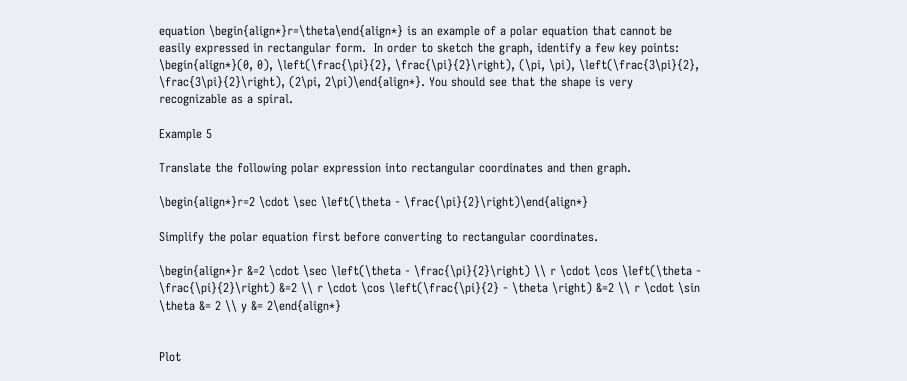equation \begin{align*}r=\theta\end{align*} is an example of a polar equation that cannot be easily expressed in rectangular form.  In order to sketch the graph, identify a few key points: \begin{align*}(0, 0), \left(\frac{\pi}{2}, \frac{\pi}{2}\right), (\pi, \pi), \left(\frac{3\pi}{2}, \frac{3\pi}{2}\right), (2\pi, 2\pi)\end{align*}. You should see that the shape is very recognizable as a spiral.

Example 5

Translate the following polar expression into rectangular coordinates and then graph.

\begin{align*}r=2 \cdot \sec \left(\theta - \frac{\pi}{2}\right)\end{align*}

Simplify the polar equation first before converting to rectangular coordinates.

\begin{align*}r &=2 \cdot \sec \left(\theta - \frac{\pi}{2}\right) \\ r \cdot \cos \left(\theta - \frac{\pi}{2}\right) &=2 \\ r \cdot \cos \left(\frac{\pi}{2} - \theta \right) &=2 \\ r \cdot \sin \theta &= 2 \\ y &= 2\end{align*}


Plot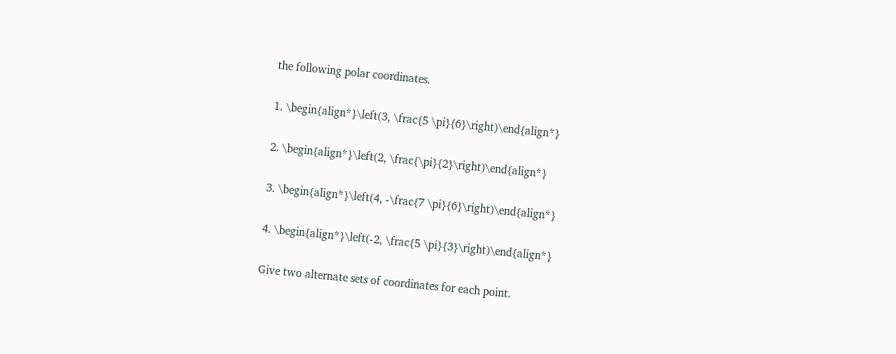the following polar coordinates.

1. \begin{align*}\left(3, \frac{5 \pi}{6}\right)\end{align*}

2. \begin{align*}\left(2, \frac{\pi}{2}\right)\end{align*}

3. \begin{align*}\left(4, -\frac{7 \pi}{6}\right)\end{align*}

4. \begin{align*}\left(-2, \frac{5 \pi}{3}\right)\end{align*}

Give two alternate sets of coordinates for each point.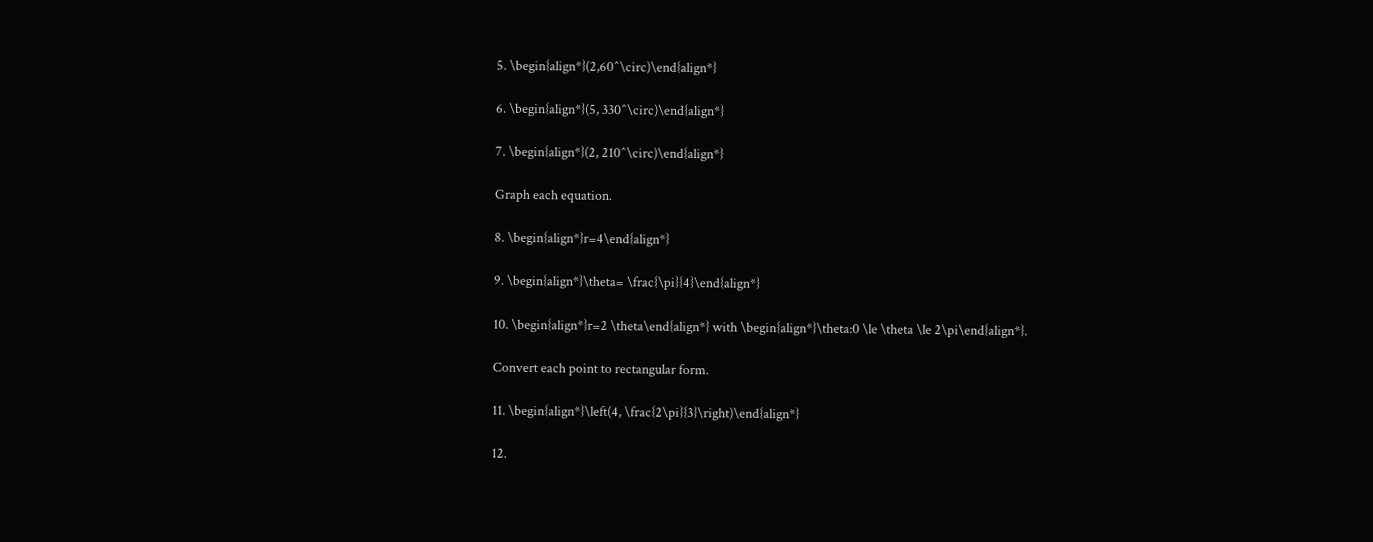5. \begin{align*}(2,60^\circ)\end{align*}

6. \begin{align*}(5, 330^\circ)\end{align*}

7. \begin{align*}(2, 210^\circ)\end{align*}

Graph each equation.

8. \begin{align*}r=4\end{align*}

9. \begin{align*}\theta= \frac{\pi}{4}\end{align*}

10. \begin{align*}r=2 \theta\end{align*} with \begin{align*}\theta:0 \le \theta \le 2\pi\end{align*}.

Convert each point to rectangular form.

11. \begin{align*}\left(4, \frac{2\pi}{3}\right)\end{align*}

12.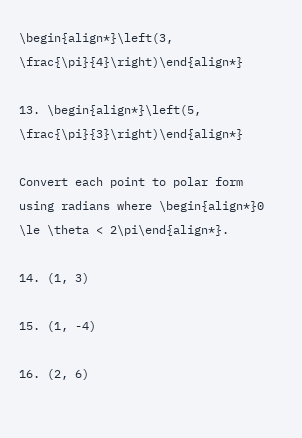\begin{align*}\left(3, \frac{\pi}{4}\right)\end{align*}

13. \begin{align*}\left(5, \frac{\pi}{3}\right)\end{align*}

Convert each point to polar form using radians where \begin{align*}0 \le \theta < 2\pi\end{align*}.

14. (1, 3)

15. (1, -4)

16. (2, 6)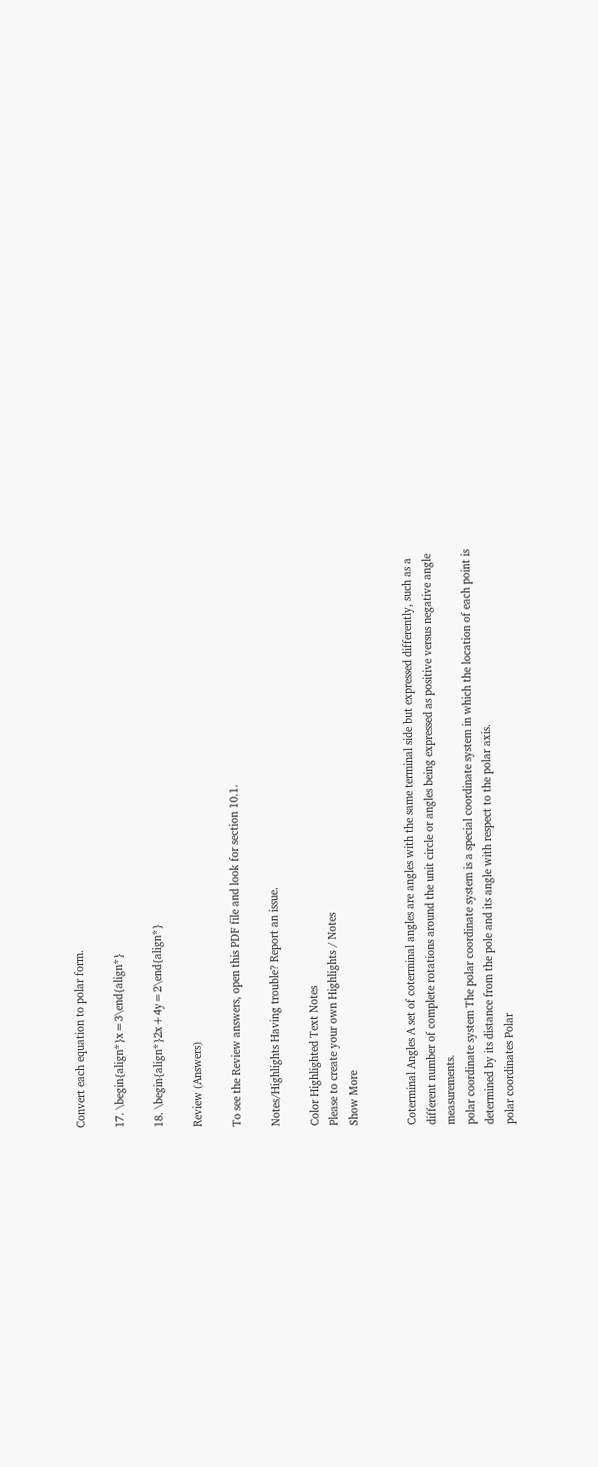Convert each equation to polar form.

17. \begin{align*}x=3\end{align*}

18. \begin{align*}2x+4y=2\end{align*}

Review (Answers)

To see the Review answers, open this PDF file and look for section 10.1.

Notes/Highlights Having trouble? Report an issue.

Color Highlighted Text Notes
Please to create your own Highlights / Notes
Show More


Coterminal Angles A set of coterminal angles are angles with the same terminal side but expressed differently, such as a different number of complete rotations around the unit circle or angles being expressed as positive versus negative angle measurements.
polar coordinate system The polar coordinate system is a special coordinate system in which the location of each point is determined by its distance from the pole and its angle with respect to the polar axis.
polar coordinates Polar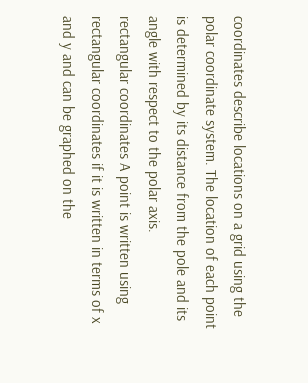coordinates describe locations on a grid using the polar coordinate system. The location of each point is determined by its distance from the pole and its angle with respect to the polar axis.
rectangular coordinates A point is written using rectangular coordinates if it is written in terms of x and y and can be graphed on the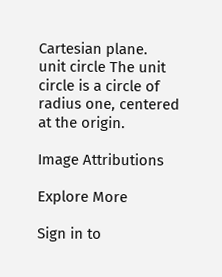Cartesian plane.
unit circle The unit circle is a circle of radius one, centered at the origin.

Image Attributions

Explore More

Sign in to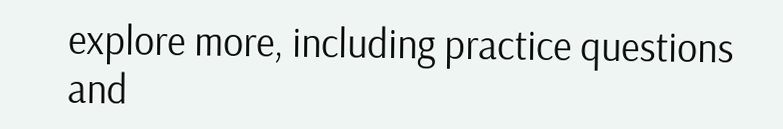explore more, including practice questions and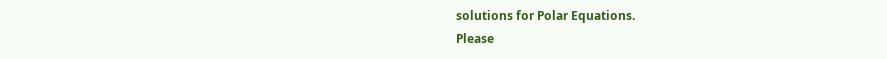solutions for Polar Equations.
Please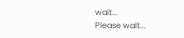wait...
Please wait...